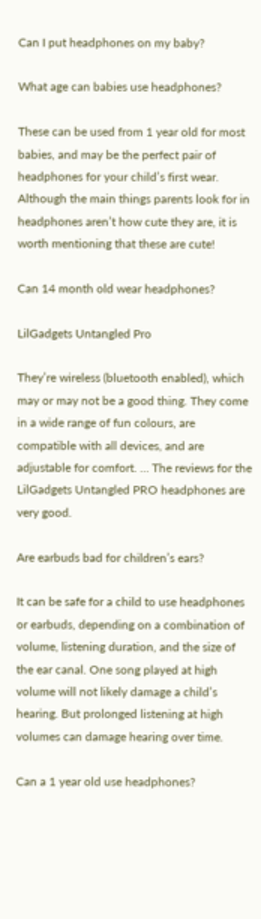Can I put headphones on my baby?

What age can babies use headphones?

These can be used from 1 year old for most babies, and may be the perfect pair of headphones for your child’s first wear. Although the main things parents look for in headphones aren’t how cute they are, it is worth mentioning that these are cute!

Can 14 month old wear headphones?

LilGadgets Untangled Pro

They’re wireless (bluetooth enabled), which may or may not be a good thing. They come in a wide range of fun colours, are compatible with all devices, and are adjustable for comfort. … The reviews for the LilGadgets Untangled PRO headphones are very good.

Are earbuds bad for children’s ears?

It can be safe for a child to use headphones or earbuds, depending on a combination of volume, listening duration, and the size of the ear canal. One song played at high volume will not likely damage a child’s hearing. But prolonged listening at high volumes can damage hearing over time.

Can a 1 year old use headphones?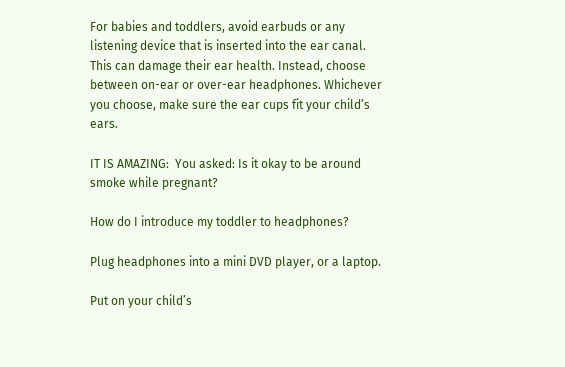For babies and toddlers, avoid earbuds or any listening device that is inserted into the ear canal. This can damage their ear health. Instead, choose between on-ear or over-ear headphones. Whichever you choose, make sure the ear cups fit your child’s ears.

IT IS AMAZING:  You asked: Is it okay to be around smoke while pregnant?

How do I introduce my toddler to headphones?

Plug headphones into a mini DVD player, or a laptop.

Put on your child’s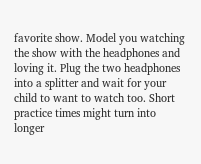favorite show. Model you watching the show with the headphones and loving it. Plug the two headphones into a splitter and wait for your child to want to watch too. Short practice times might turn into longer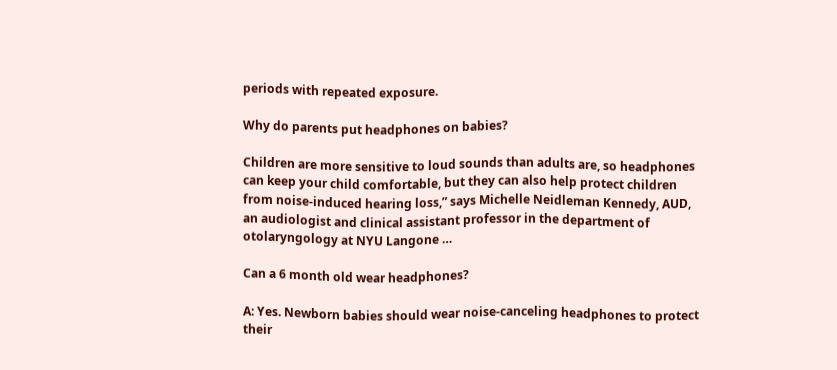periods with repeated exposure.

Why do parents put headphones on babies?

Children are more sensitive to loud sounds than adults are, so headphones can keep your child comfortable, but they can also help protect children from noise-induced hearing loss,” says Michelle Neidleman Kennedy, AUD, an audiologist and clinical assistant professor in the department of otolaryngology at NYU Langone …

Can a 6 month old wear headphones?

A: Yes. Newborn babies should wear noise-canceling headphones to protect their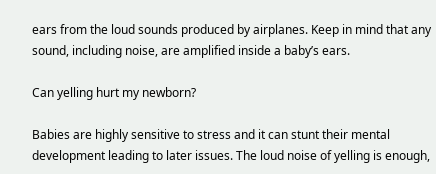ears from the loud sounds produced by airplanes. Keep in mind that any sound, including noise, are amplified inside a baby’s ears.

Can yelling hurt my newborn?

Babies are highly sensitive to stress and it can stunt their mental development leading to later issues. The loud noise of yelling is enough,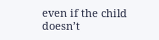even if the child doesn’t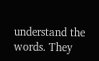understand the words. They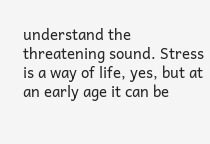understand the threatening sound. Stress is a way of life, yes, but at an early age it can be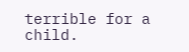terrible for a child.